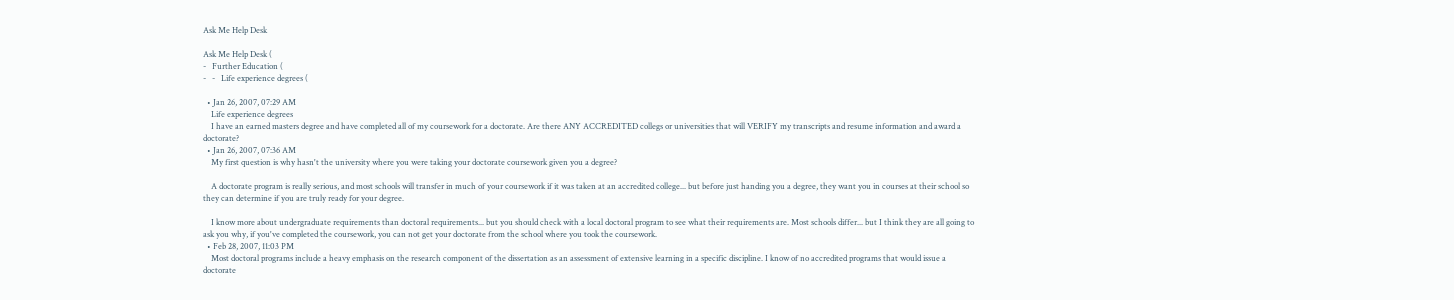Ask Me Help Desk

Ask Me Help Desk (
-   Further Education (
-   -   Life experience degrees (

  • Jan 26, 2007, 07:29 AM
    Life experience degrees
    I have an earned masters degree and have completed all of my coursework for a doctorate. Are there ANY ACCREDITED collegs or universities that will VERIFY my transcripts and resume information and award a doctorate?
  • Jan 26, 2007, 07:36 AM
    My first question is why hasn't the university where you were taking your doctorate coursework given you a degree?

    A doctorate program is really serious, and most schools will transfer in much of your coursework if it was taken at an accredited college... but before just handing you a degree, they want you in courses at their school so they can determine if you are truly ready for your degree.

    I know more about undergraduate requirements than doctoral requirements... but you should check with a local doctoral program to see what their requirements are. Most schools differ... but I think they are all going to ask you why, if you've completed the coursework, you can not get your doctorate from the school where you took the coursework.
  • Feb 28, 2007, 11:03 PM
    Most doctoral programs include a heavy emphasis on the research component of the dissertation as an assessment of extensive learning in a specific discipline. I know of no accredited programs that would issue a doctorate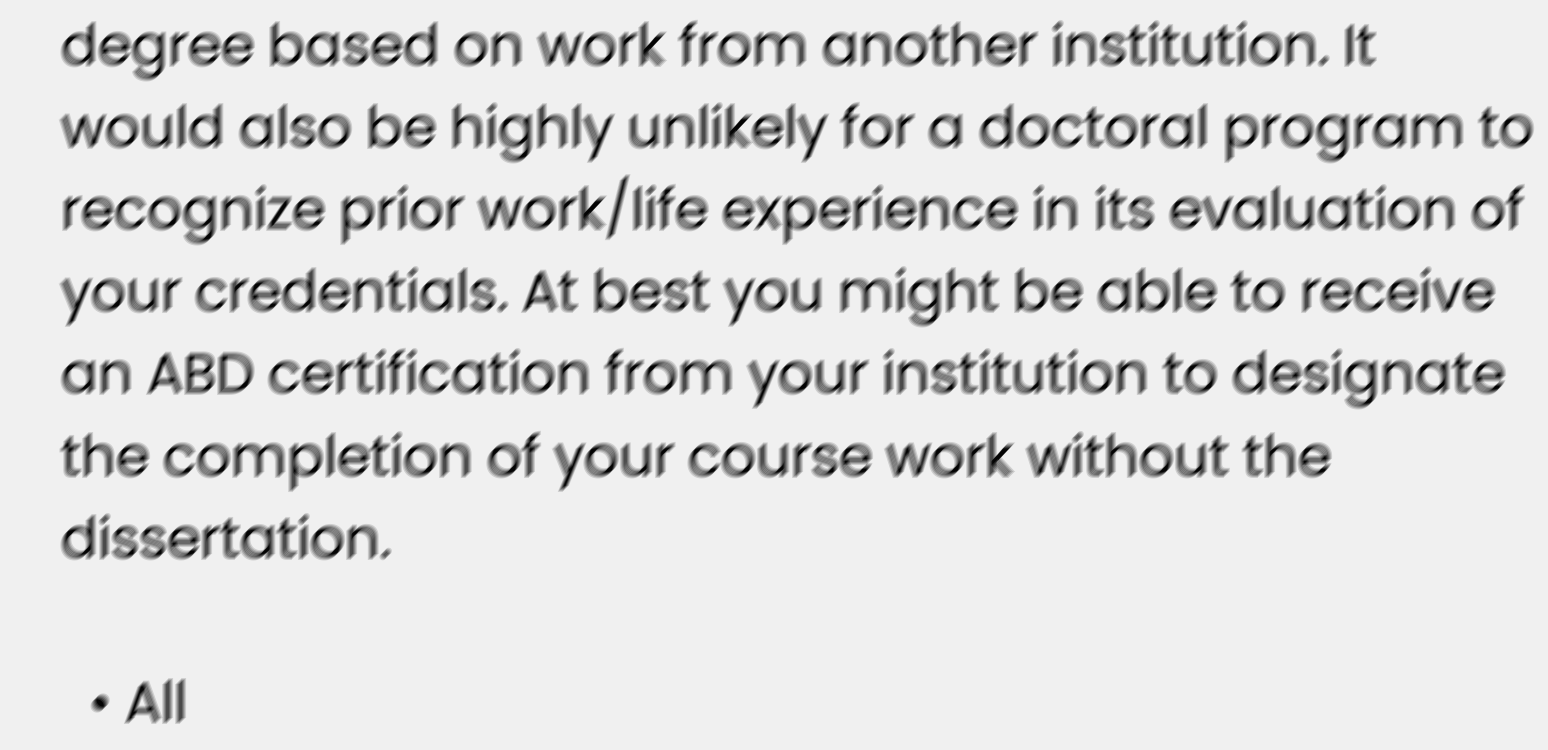degree based on work from another institution. It would also be highly unlikely for a doctoral program to recognize prior work/life experience in its evaluation of your credentials. At best you might be able to receive an ABD certification from your institution to designate the completion of your course work without the dissertation.

  • All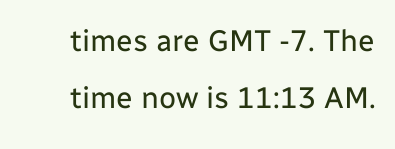times are GMT -7. The time now is 11:13 AM.